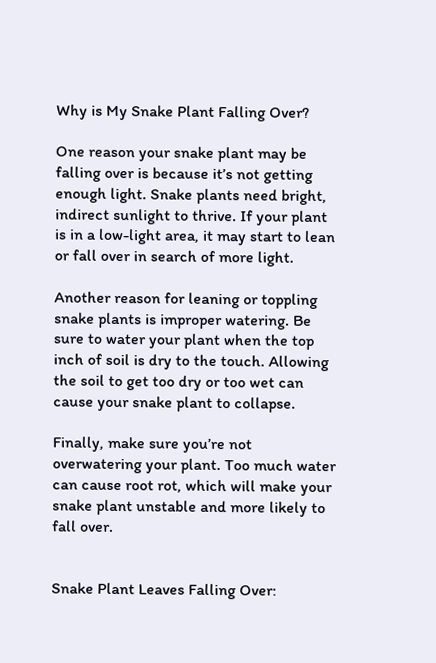Why is My Snake Plant Falling Over?

One reason your snake plant may be falling over is because it’s not getting enough light. Snake plants need bright, indirect sunlight to thrive. If your plant is in a low-light area, it may start to lean or fall over in search of more light.

Another reason for leaning or toppling snake plants is improper watering. Be sure to water your plant when the top inch of soil is dry to the touch. Allowing the soil to get too dry or too wet can cause your snake plant to collapse.

Finally, make sure you’re not overwatering your plant. Too much water can cause root rot, which will make your snake plant unstable and more likely to fall over.


Snake Plant Leaves Falling Over: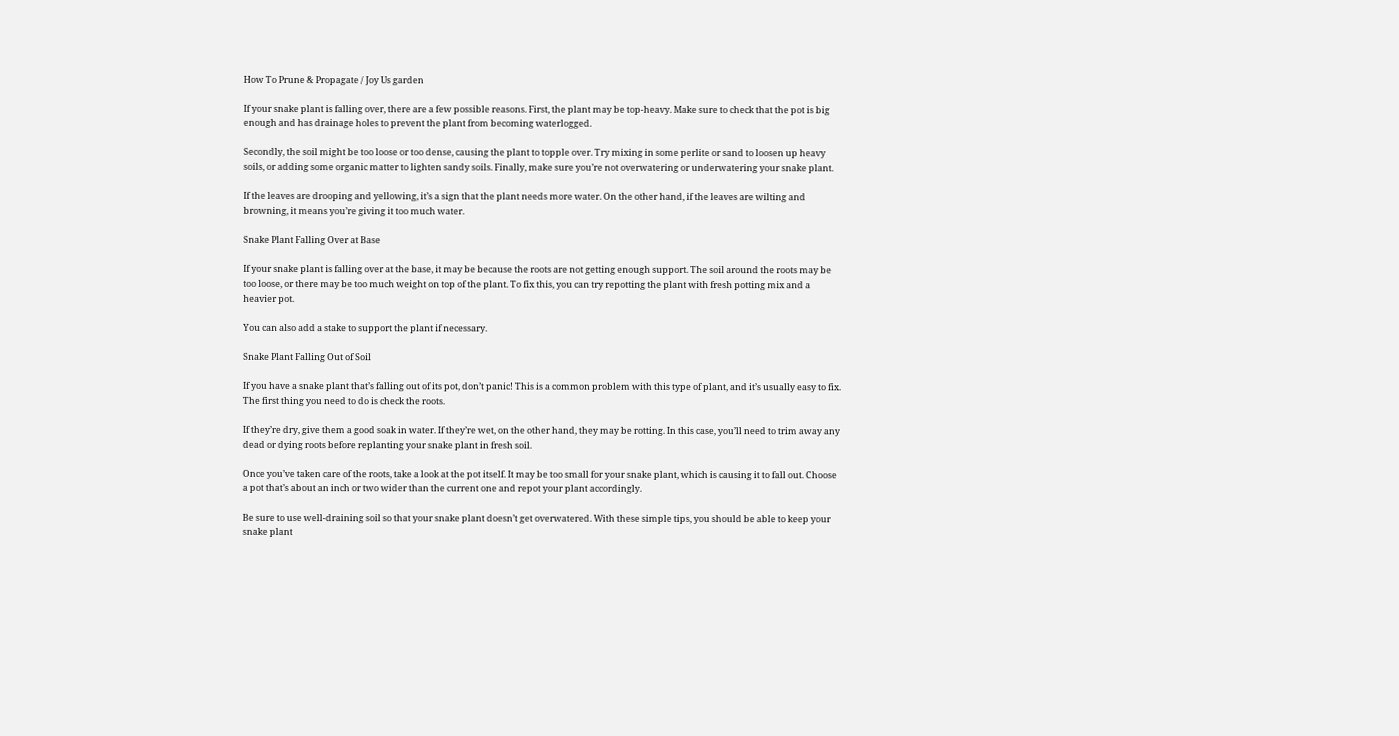How To Prune & Propagate / Joy Us garden

If your snake plant is falling over, there are a few possible reasons. First, the plant may be top-heavy. Make sure to check that the pot is big enough and has drainage holes to prevent the plant from becoming waterlogged.

Secondly, the soil might be too loose or too dense, causing the plant to topple over. Try mixing in some perlite or sand to loosen up heavy soils, or adding some organic matter to lighten sandy soils. Finally, make sure you’re not overwatering or underwatering your snake plant.

If the leaves are drooping and yellowing, it’s a sign that the plant needs more water. On the other hand, if the leaves are wilting and browning, it means you’re giving it too much water.

Snake Plant Falling Over at Base

If your snake plant is falling over at the base, it may be because the roots are not getting enough support. The soil around the roots may be too loose, or there may be too much weight on top of the plant. To fix this, you can try repotting the plant with fresh potting mix and a heavier pot.

You can also add a stake to support the plant if necessary.

Snake Plant Falling Out of Soil

If you have a snake plant that’s falling out of its pot, don’t panic! This is a common problem with this type of plant, and it’s usually easy to fix. The first thing you need to do is check the roots.

If they’re dry, give them a good soak in water. If they’re wet, on the other hand, they may be rotting. In this case, you’ll need to trim away any dead or dying roots before replanting your snake plant in fresh soil.

Once you’ve taken care of the roots, take a look at the pot itself. It may be too small for your snake plant, which is causing it to fall out. Choose a pot that’s about an inch or two wider than the current one and repot your plant accordingly.

Be sure to use well-draining soil so that your snake plant doesn’t get overwatered. With these simple tips, you should be able to keep your snake plant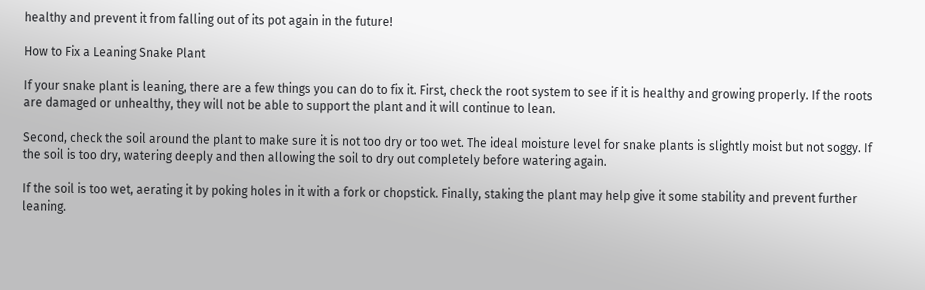healthy and prevent it from falling out of its pot again in the future!

How to Fix a Leaning Snake Plant

If your snake plant is leaning, there are a few things you can do to fix it. First, check the root system to see if it is healthy and growing properly. If the roots are damaged or unhealthy, they will not be able to support the plant and it will continue to lean.

Second, check the soil around the plant to make sure it is not too dry or too wet. The ideal moisture level for snake plants is slightly moist but not soggy. If the soil is too dry, watering deeply and then allowing the soil to dry out completely before watering again.

If the soil is too wet, aerating it by poking holes in it with a fork or chopstick. Finally, staking the plant may help give it some stability and prevent further leaning.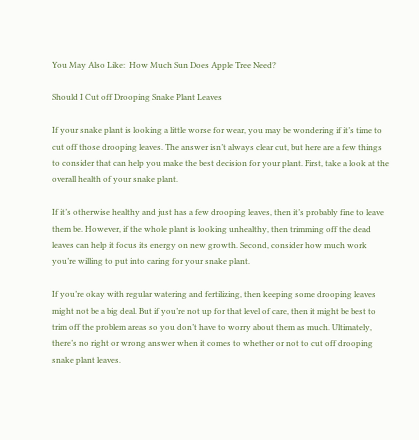You May Also Like:  How Much Sun Does Apple Tree Need?

Should I Cut off Drooping Snake Plant Leaves

If your snake plant is looking a little worse for wear, you may be wondering if it’s time to cut off those drooping leaves. The answer isn’t always clear cut, but here are a few things to consider that can help you make the best decision for your plant. First, take a look at the overall health of your snake plant.

If it’s otherwise healthy and just has a few drooping leaves, then it’s probably fine to leave them be. However, if the whole plant is looking unhealthy, then trimming off the dead leaves can help it focus its energy on new growth. Second, consider how much work you’re willing to put into caring for your snake plant.

If you’re okay with regular watering and fertilizing, then keeping some drooping leaves might not be a big deal. But if you’re not up for that level of care, then it might be best to trim off the problem areas so you don’t have to worry about them as much. Ultimately, there’s no right or wrong answer when it comes to whether or not to cut off drooping snake plant leaves.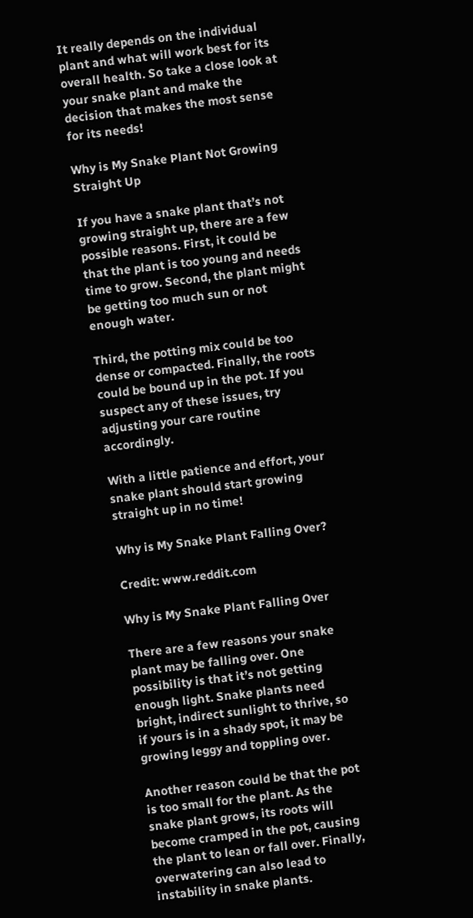It really depends on the individual plant and what will work best for its overall health. So take a close look at your snake plant and make the decision that makes the most sense for its needs!

Why is My Snake Plant Not Growing Straight Up

If you have a snake plant that’s not growing straight up, there are a few possible reasons. First, it could be that the plant is too young and needs time to grow. Second, the plant might be getting too much sun or not enough water.

Third, the potting mix could be too dense or compacted. Finally, the roots could be bound up in the pot. If you suspect any of these issues, try adjusting your care routine accordingly.

With a little patience and effort, your snake plant should start growing straight up in no time!

Why is My Snake Plant Falling Over?

Credit: www.reddit.com

Why is My Snake Plant Falling Over

There are a few reasons your snake plant may be falling over. One possibility is that it’s not getting enough light. Snake plants need bright, indirect sunlight to thrive, so if yours is in a shady spot, it may be growing leggy and toppling over.

Another reason could be that the pot is too small for the plant. As the snake plant grows, its roots will become cramped in the pot, causing the plant to lean or fall over. Finally, overwatering can also lead to instability in snake plants.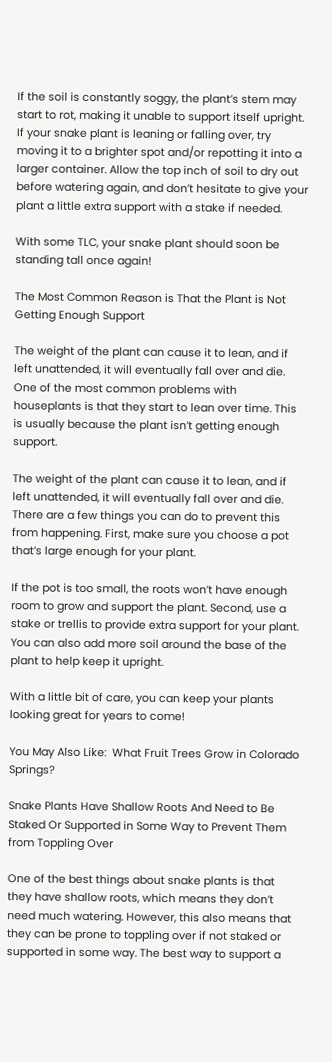If the soil is constantly soggy, the plant’s stem may start to rot, making it unable to support itself upright. If your snake plant is leaning or falling over, try moving it to a brighter spot and/or repotting it into a larger container. Allow the top inch of soil to dry out before watering again, and don’t hesitate to give your plant a little extra support with a stake if needed.

With some TLC, your snake plant should soon be standing tall once again!

The Most Common Reason is That the Plant is Not Getting Enough Support

The weight of the plant can cause it to lean, and if left unattended, it will eventually fall over and die. One of the most common problems with houseplants is that they start to lean over time. This is usually because the plant isn’t getting enough support.

The weight of the plant can cause it to lean, and if left unattended, it will eventually fall over and die. There are a few things you can do to prevent this from happening. First, make sure you choose a pot that’s large enough for your plant.

If the pot is too small, the roots won’t have enough room to grow and support the plant. Second, use a stake or trellis to provide extra support for your plant. You can also add more soil around the base of the plant to help keep it upright.

With a little bit of care, you can keep your plants looking great for years to come!

You May Also Like:  What Fruit Trees Grow in Colorado Springs?

Snake Plants Have Shallow Roots And Need to Be Staked Or Supported in Some Way to Prevent Them from Toppling Over

One of the best things about snake plants is that they have shallow roots, which means they don’t need much watering. However, this also means that they can be prone to toppling over if not staked or supported in some way. The best way to support a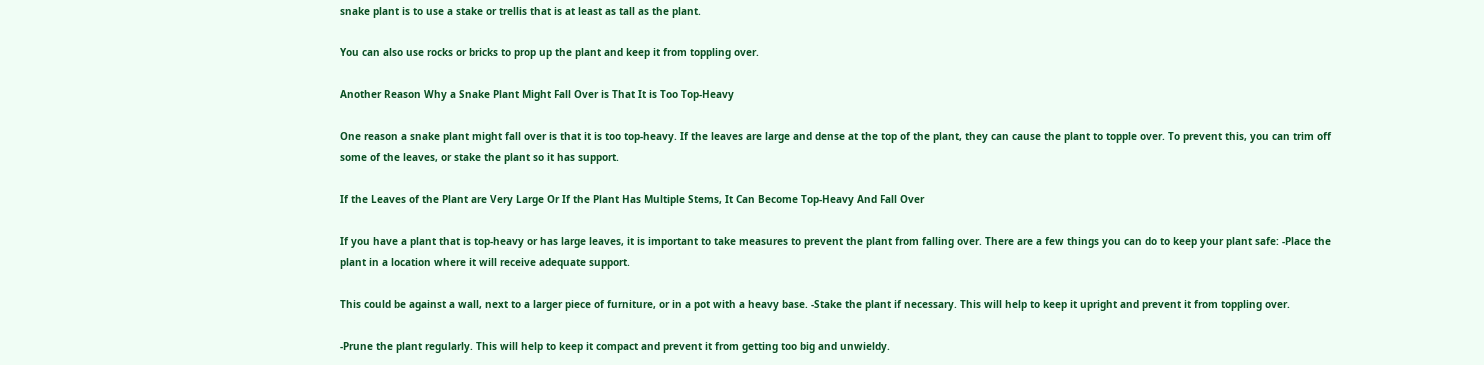snake plant is to use a stake or trellis that is at least as tall as the plant.

You can also use rocks or bricks to prop up the plant and keep it from toppling over.

Another Reason Why a Snake Plant Might Fall Over is That It is Too Top-Heavy

One reason a snake plant might fall over is that it is too top-heavy. If the leaves are large and dense at the top of the plant, they can cause the plant to topple over. To prevent this, you can trim off some of the leaves, or stake the plant so it has support.

If the Leaves of the Plant are Very Large Or If the Plant Has Multiple Stems, It Can Become Top-Heavy And Fall Over

If you have a plant that is top-heavy or has large leaves, it is important to take measures to prevent the plant from falling over. There are a few things you can do to keep your plant safe: -Place the plant in a location where it will receive adequate support.

This could be against a wall, next to a larger piece of furniture, or in a pot with a heavy base. -Stake the plant if necessary. This will help to keep it upright and prevent it from toppling over.

-Prune the plant regularly. This will help to keep it compact and prevent it from getting too big and unwieldy.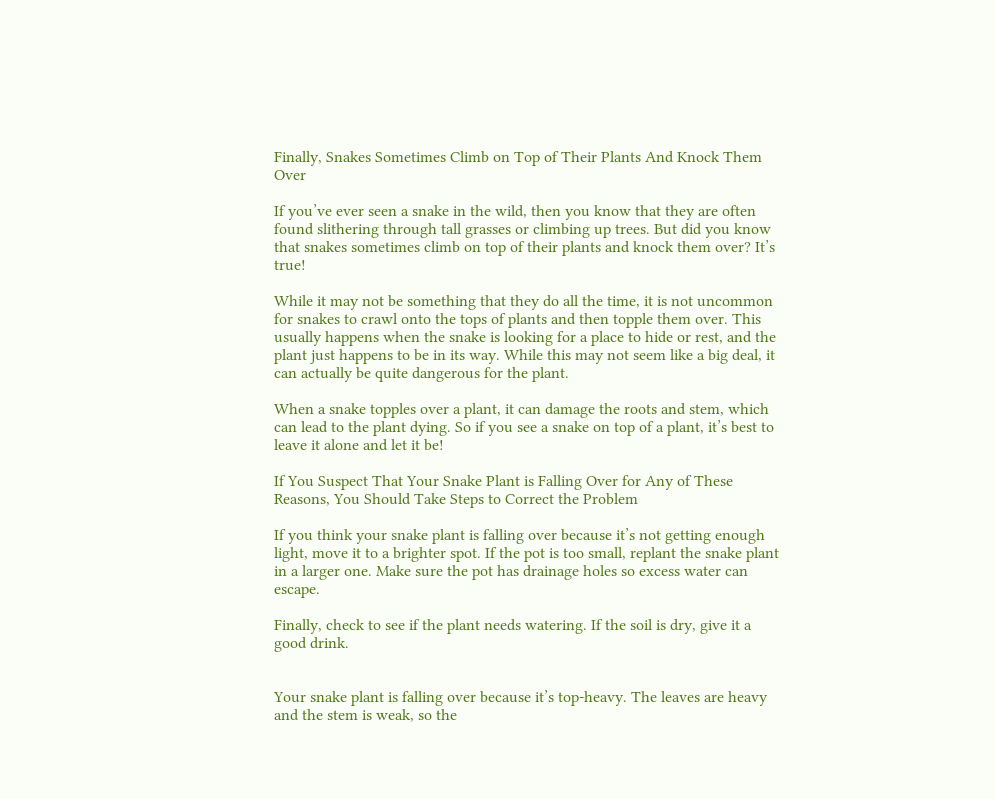Finally, Snakes Sometimes Climb on Top of Their Plants And Knock Them Over

If you’ve ever seen a snake in the wild, then you know that they are often found slithering through tall grasses or climbing up trees. But did you know that snakes sometimes climb on top of their plants and knock them over? It’s true!

While it may not be something that they do all the time, it is not uncommon for snakes to crawl onto the tops of plants and then topple them over. This usually happens when the snake is looking for a place to hide or rest, and the plant just happens to be in its way. While this may not seem like a big deal, it can actually be quite dangerous for the plant.

When a snake topples over a plant, it can damage the roots and stem, which can lead to the plant dying. So if you see a snake on top of a plant, it’s best to leave it alone and let it be!

If You Suspect That Your Snake Plant is Falling Over for Any of These Reasons, You Should Take Steps to Correct the Problem

If you think your snake plant is falling over because it’s not getting enough light, move it to a brighter spot. If the pot is too small, replant the snake plant in a larger one. Make sure the pot has drainage holes so excess water can escape.

Finally, check to see if the plant needs watering. If the soil is dry, give it a good drink.


Your snake plant is falling over because it’s top-heavy. The leaves are heavy and the stem is weak, so the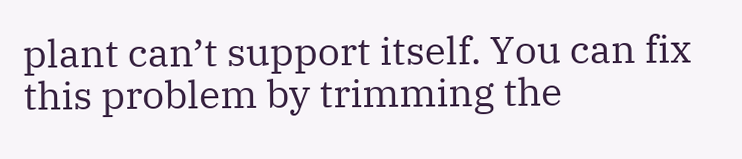plant can’t support itself. You can fix this problem by trimming the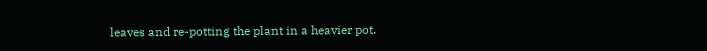leaves and re-potting the plant in a heavier pot.